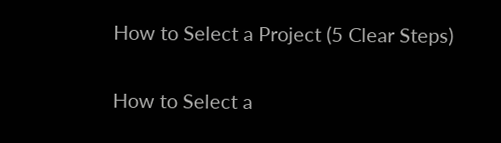How to Select a Project (5 Clear Steps)

How to Select a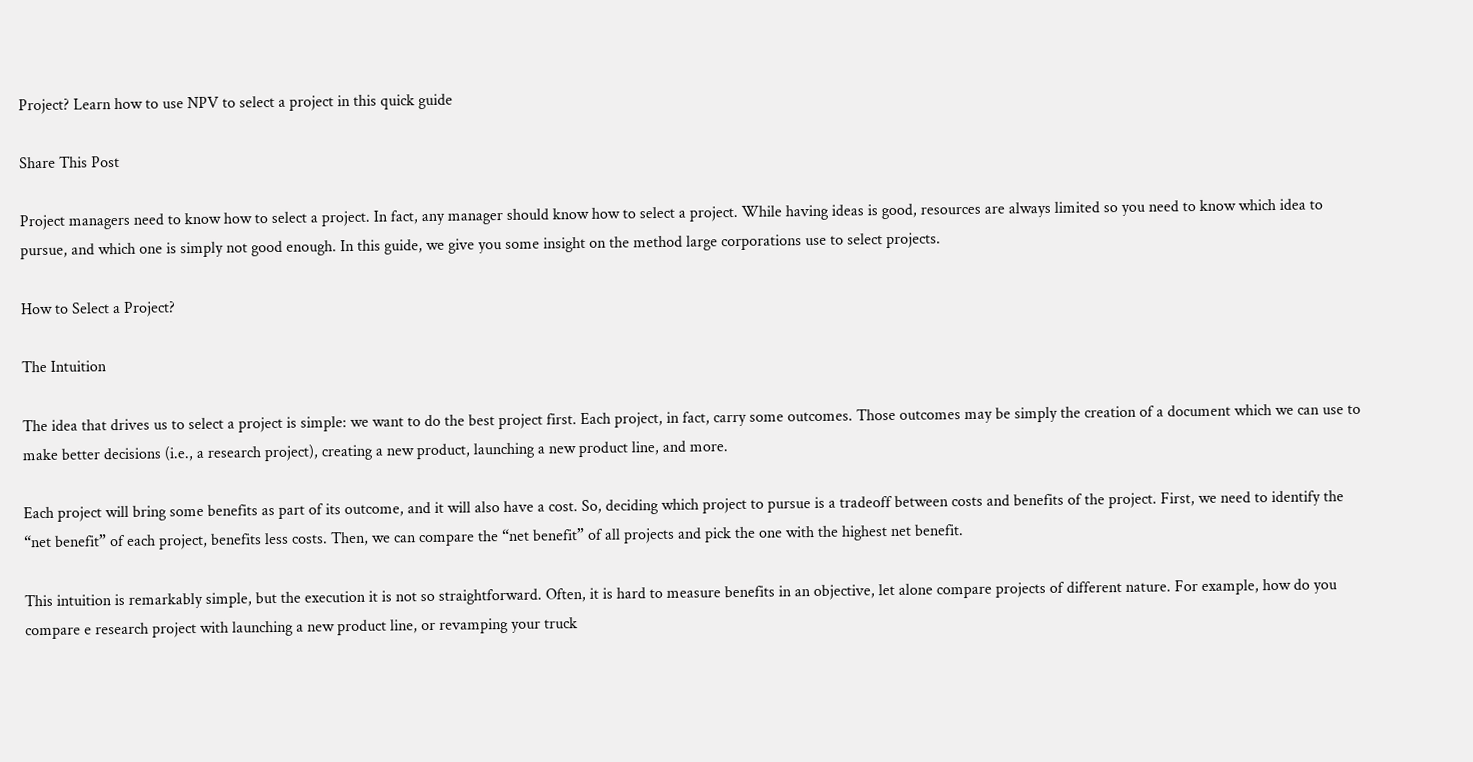Project? Learn how to use NPV to select a project in this quick guide

Share This Post

Project managers need to know how to select a project. In fact, any manager should know how to select a project. While having ideas is good, resources are always limited so you need to know which idea to pursue, and which one is simply not good enough. In this guide, we give you some insight on the method large corporations use to select projects.

How to Select a Project?

The Intuition

The idea that drives us to select a project is simple: we want to do the best project first. Each project, in fact, carry some outcomes. Those outcomes may be simply the creation of a document which we can use to make better decisions (i.e., a research project), creating a new product, launching a new product line, and more.

Each project will bring some benefits as part of its outcome, and it will also have a cost. So, deciding which project to pursue is a tradeoff between costs and benefits of the project. First, we need to identify the “net benefit” of each project, benefits less costs. Then, we can compare the “net benefit” of all projects and pick the one with the highest net benefit.

This intuition is remarkably simple, but the execution it is not so straightforward. Often, it is hard to measure benefits in an objective, let alone compare projects of different nature. For example, how do you compare e research project with launching a new product line, or revamping your truck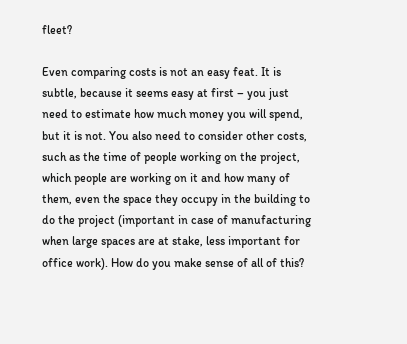fleet?

Even comparing costs is not an easy feat. It is subtle, because it seems easy at first – you just need to estimate how much money you will spend, but it is not. You also need to consider other costs, such as the time of people working on the project, which people are working on it and how many of them, even the space they occupy in the building to do the project (important in case of manufacturing when large spaces are at stake, less important for office work). How do you make sense of all of this?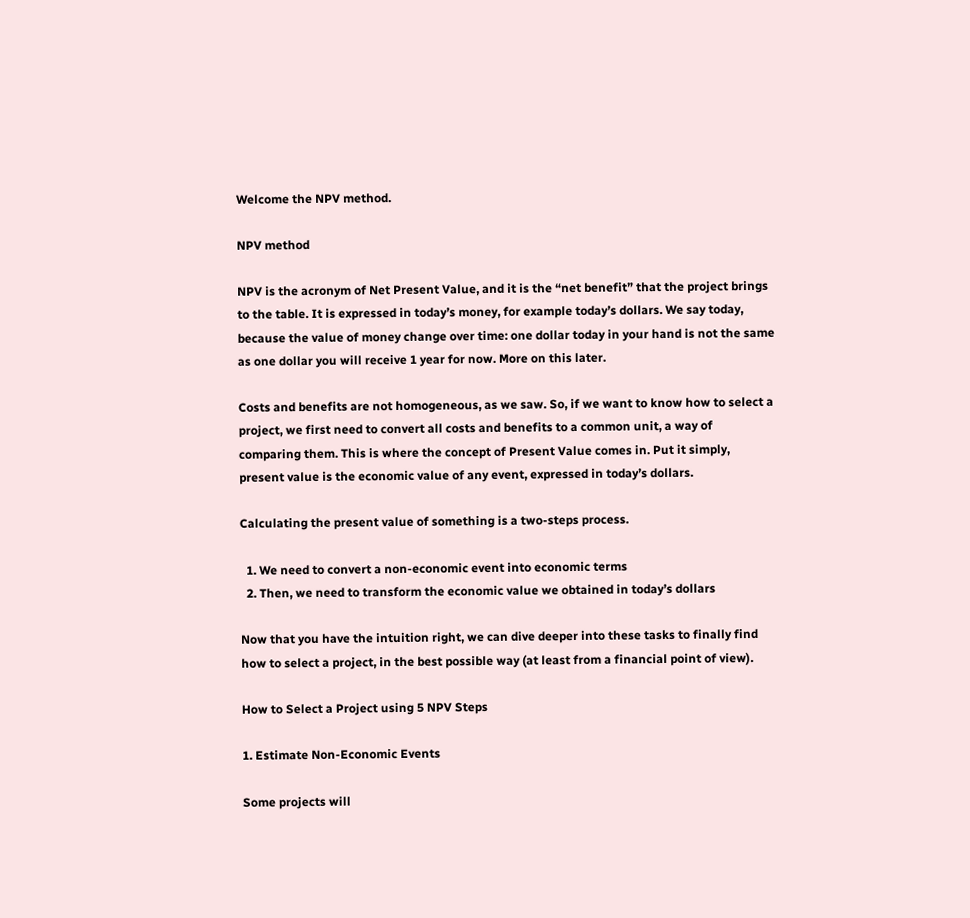Welcome the NPV method.

NPV method

NPV is the acronym of Net Present Value, and it is the “net benefit” that the project brings to the table. It is expressed in today’s money, for example today’s dollars. We say today, because the value of money change over time: one dollar today in your hand is not the same as one dollar you will receive 1 year for now. More on this later.

Costs and benefits are not homogeneous, as we saw. So, if we want to know how to select a project, we first need to convert all costs and benefits to a common unit, a way of comparing them. This is where the concept of Present Value comes in. Put it simply, present value is the economic value of any event, expressed in today’s dollars.

Calculating the present value of something is a two-steps process.

  1. We need to convert a non-economic event into economic terms
  2. Then, we need to transform the economic value we obtained in today’s dollars

Now that you have the intuition right, we can dive deeper into these tasks to finally find how to select a project, in the best possible way (at least from a financial point of view).

How to Select a Project using 5 NPV Steps

1. Estimate Non-Economic Events

Some projects will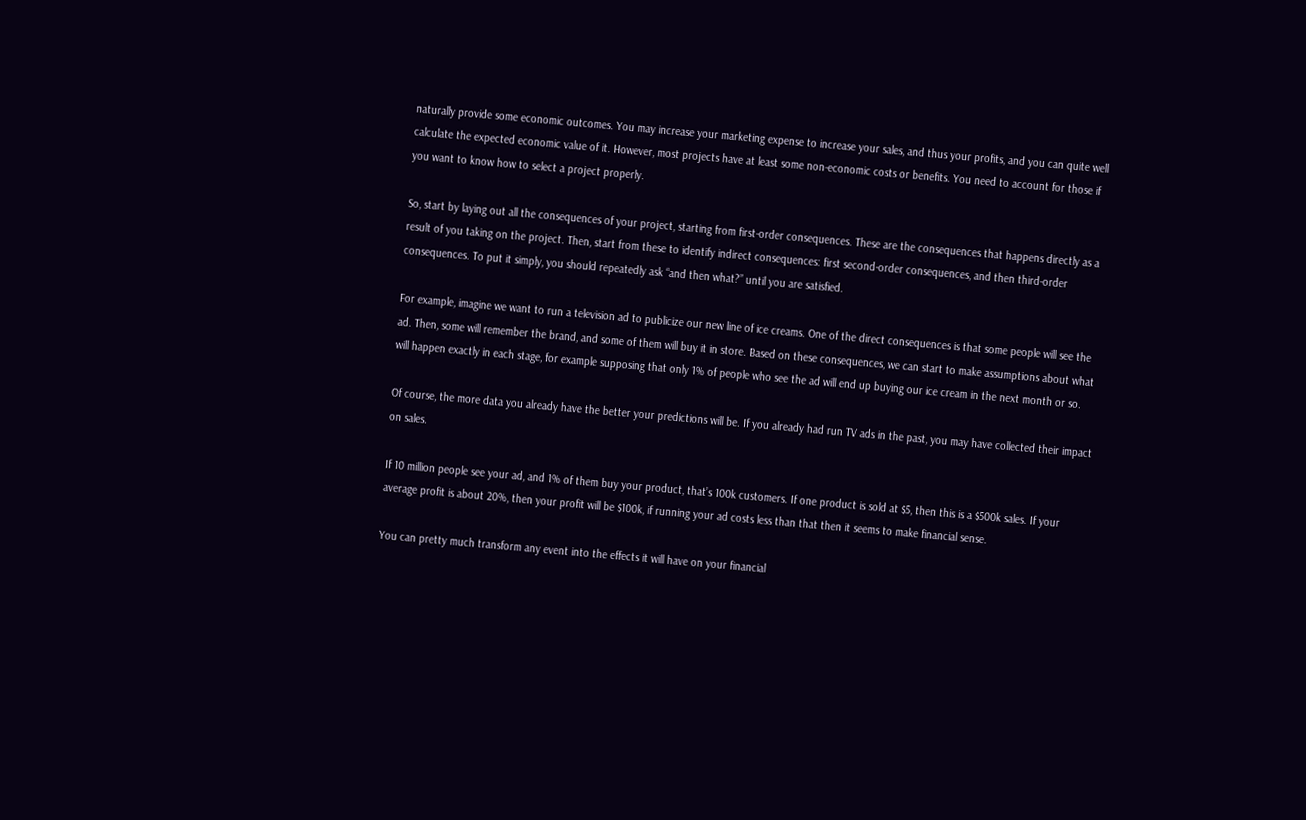naturally provide some economic outcomes. You may increase your marketing expense to increase your sales, and thus your profits, and you can quite well calculate the expected economic value of it. However, most projects have at least some non-economic costs or benefits. You need to account for those if you want to know how to select a project properly.

So, start by laying out all the consequences of your project, starting from first-order consequences. These are the consequences that happens directly as a result of you taking on the project. Then, start from these to identify indirect consequences: first second-order consequences, and then third-order consequences. To put it simply, you should repeatedly ask “and then what?” until you are satisfied.

For example, imagine we want to run a television ad to publicize our new line of ice creams. One of the direct consequences is that some people will see the ad. Then, some will remember the brand, and some of them will buy it in store. Based on these consequences, we can start to make assumptions about what will happen exactly in each stage, for example supposing that only 1% of people who see the ad will end up buying our ice cream in the next month or so.

Of course, the more data you already have the better your predictions will be. If you already had run TV ads in the past, you may have collected their impact on sales.

If 10 million people see your ad, and 1% of them buy your product, that’s 100k customers. If one product is sold at $5, then this is a $500k sales. If your average profit is about 20%, then your profit will be $100k, if running your ad costs less than that then it seems to make financial sense.

You can pretty much transform any event into the effects it will have on your financial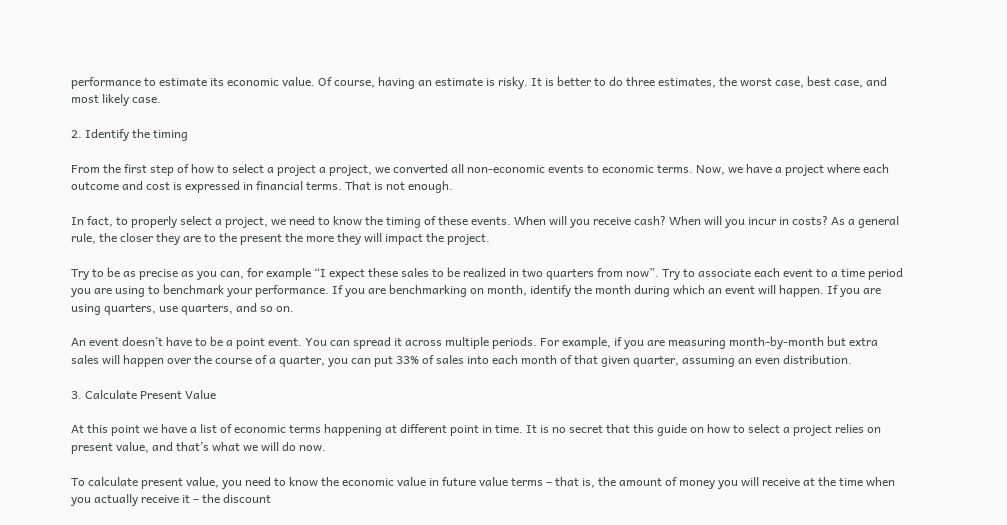performance to estimate its economic value. Of course, having an estimate is risky. It is better to do three estimates, the worst case, best case, and most likely case.

2. Identify the timing

From the first step of how to select a project a project, we converted all non-economic events to economic terms. Now, we have a project where each outcome and cost is expressed in financial terms. That is not enough.

In fact, to properly select a project, we need to know the timing of these events. When will you receive cash? When will you incur in costs? As a general rule, the closer they are to the present the more they will impact the project.

Try to be as precise as you can, for example “I expect these sales to be realized in two quarters from now”. Try to associate each event to a time period you are using to benchmark your performance. If you are benchmarking on month, identify the month during which an event will happen. If you are using quarters, use quarters, and so on.

An event doesn’t have to be a point event. You can spread it across multiple periods. For example, if you are measuring month-by-month but extra sales will happen over the course of a quarter, you can put 33% of sales into each month of that given quarter, assuming an even distribution.

3. Calculate Present Value

At this point we have a list of economic terms happening at different point in time. It is no secret that this guide on how to select a project relies on present value, and that’s what we will do now.

To calculate present value, you need to know the economic value in future value terms – that is, the amount of money you will receive at the time when you actually receive it – the discount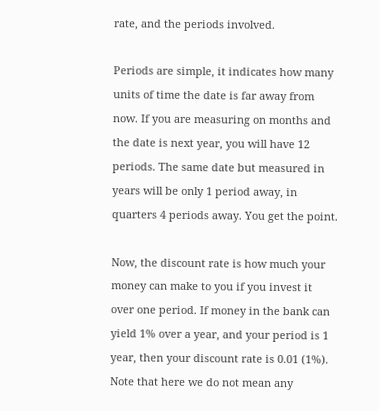rate, and the periods involved.

Periods are simple, it indicates how many units of time the date is far away from now. If you are measuring on months and the date is next year, you will have 12 periods. The same date but measured in years will be only 1 period away, in quarters 4 periods away. You get the point.

Now, the discount rate is how much your money can make to you if you invest it over one period. If money in the bank can yield 1% over a year, and your period is 1 year, then your discount rate is 0.01 (1%). Note that here we do not mean any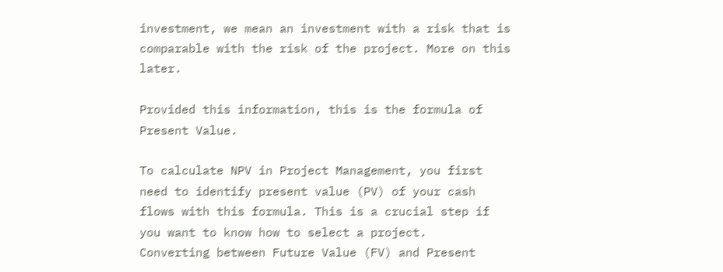investment, we mean an investment with a risk that is comparable with the risk of the project. More on this later.

Provided this information, this is the formula of Present Value.

To calculate NPV in Project Management, you first need to identify present value (PV) of your cash flows with this formula. This is a crucial step if you want to know how to select a project.
Converting between Future Value (FV) and Present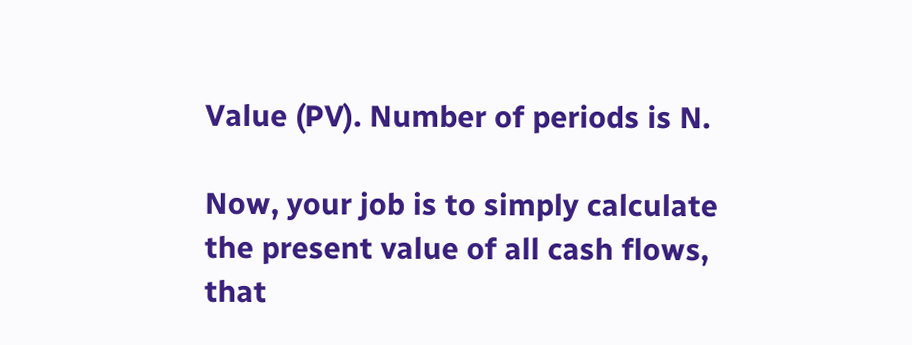Value (PV). Number of periods is N.

Now, your job is to simply calculate the present value of all cash flows, that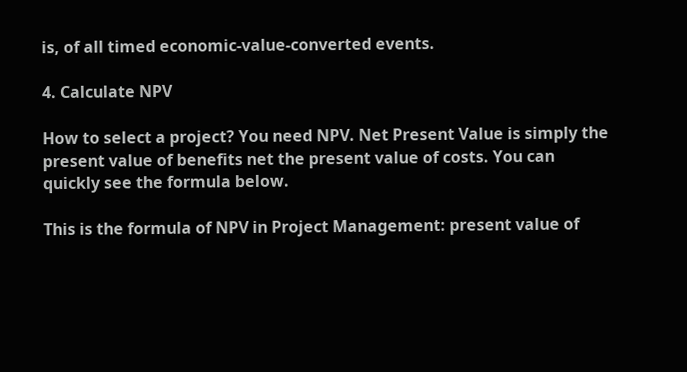is, of all timed economic-value-converted events.

4. Calculate NPV

How to select a project? You need NPV. Net Present Value is simply the present value of benefits net the present value of costs. You can quickly see the formula below.

This is the formula of NPV in Project Management: present value of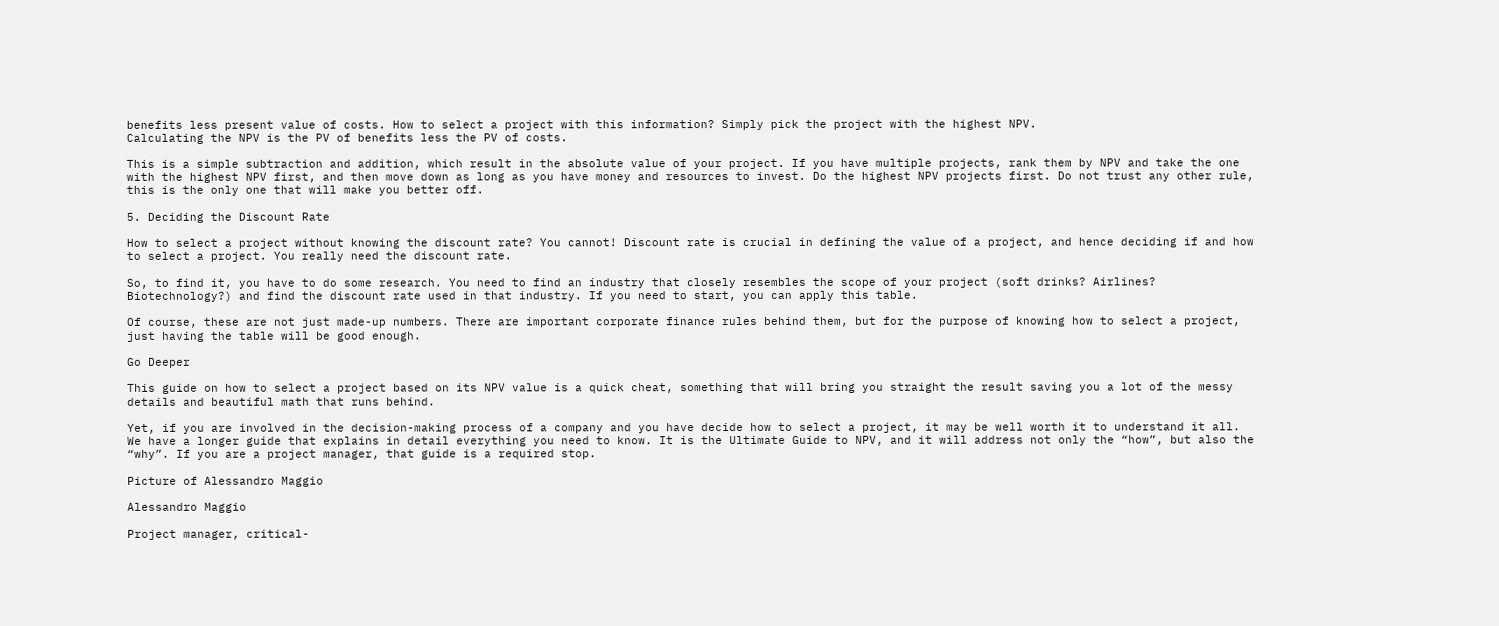benefits less present value of costs. How to select a project with this information? Simply pick the project with the highest NPV.
Calculating the NPV is the PV of benefits less the PV of costs.

This is a simple subtraction and addition, which result in the absolute value of your project. If you have multiple projects, rank them by NPV and take the one with the highest NPV first, and then move down as long as you have money and resources to invest. Do the highest NPV projects first. Do not trust any other rule, this is the only one that will make you better off.

5. Deciding the Discount Rate

How to select a project without knowing the discount rate? You cannot! Discount rate is crucial in defining the value of a project, and hence deciding if and how to select a project. You really need the discount rate.

So, to find it, you have to do some research. You need to find an industry that closely resembles the scope of your project (soft drinks? Airlines? Biotechnology?) and find the discount rate used in that industry. If you need to start, you can apply this table.

Of course, these are not just made-up numbers. There are important corporate finance rules behind them, but for the purpose of knowing how to select a project, just having the table will be good enough.

Go Deeper

This guide on how to select a project based on its NPV value is a quick cheat, something that will bring you straight the result saving you a lot of the messy details and beautiful math that runs behind.

Yet, if you are involved in the decision-making process of a company and you have decide how to select a project, it may be well worth it to understand it all. We have a longer guide that explains in detail everything you need to know. It is the Ultimate Guide to NPV, and it will address not only the “how”, but also the “why”. If you are a project manager, that guide is a required stop.

Picture of Alessandro Maggio

Alessandro Maggio

Project manager, critical-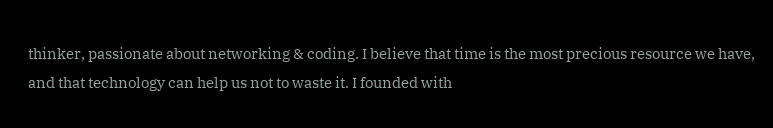thinker, passionate about networking & coding. I believe that time is the most precious resource we have, and that technology can help us not to waste it. I founded with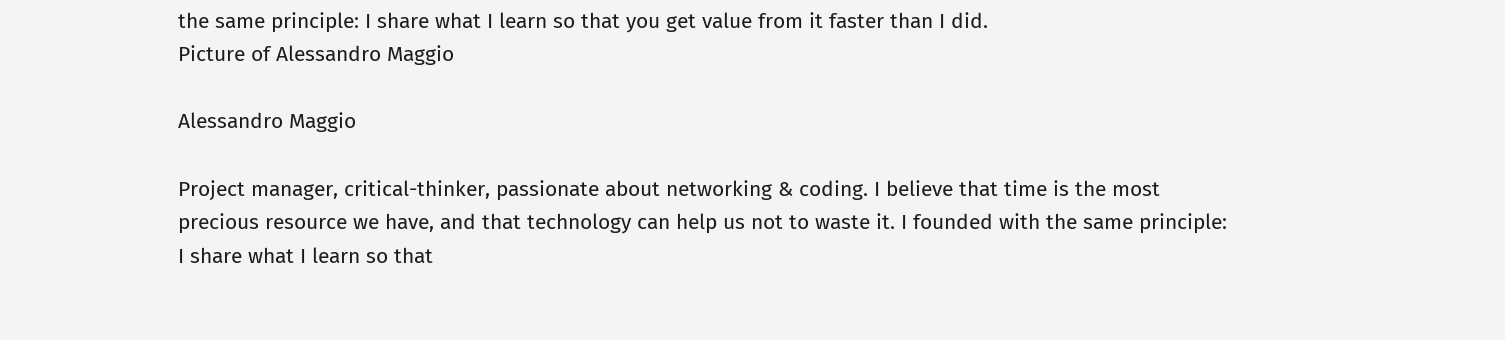the same principle: I share what I learn so that you get value from it faster than I did.
Picture of Alessandro Maggio

Alessandro Maggio

Project manager, critical-thinker, passionate about networking & coding. I believe that time is the most precious resource we have, and that technology can help us not to waste it. I founded with the same principle: I share what I learn so that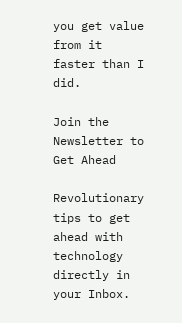you get value from it faster than I did.

Join the Newsletter to Get Ahead

Revolutionary tips to get ahead with technology directly in your Inbox.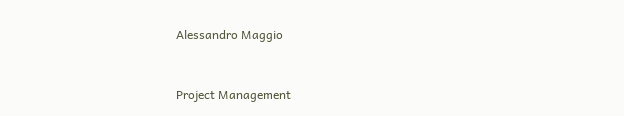Alessandro Maggio



Project Management